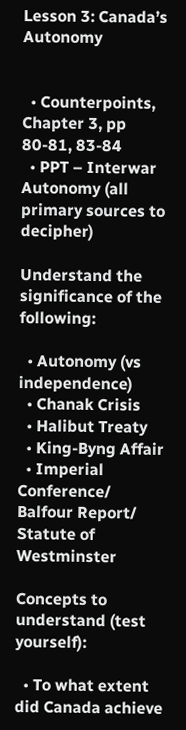Lesson 3: Canada’s Autonomy


  • Counterpoints, Chapter 3, pp 80-81, 83-84
  • PPT – Interwar Autonomy (all primary sources to decipher)

Understand the significance of the following:

  • Autonomy (vs independence)
  • Chanak Crisis
  • Halibut Treaty
  • King-Byng Affair
  • Imperial Conference/ Balfour Report/ Statute of Westminster

Concepts to understand (test yourself):

  • To what extent did Canada achieve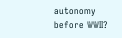autonomy before WWII?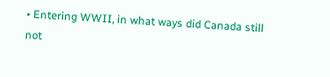• Entering WWII, in what ways did Canada still not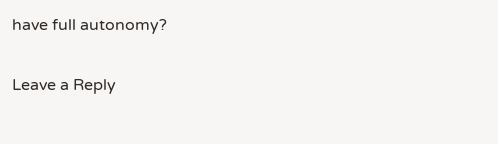have full autonomy?

Leave a Reply